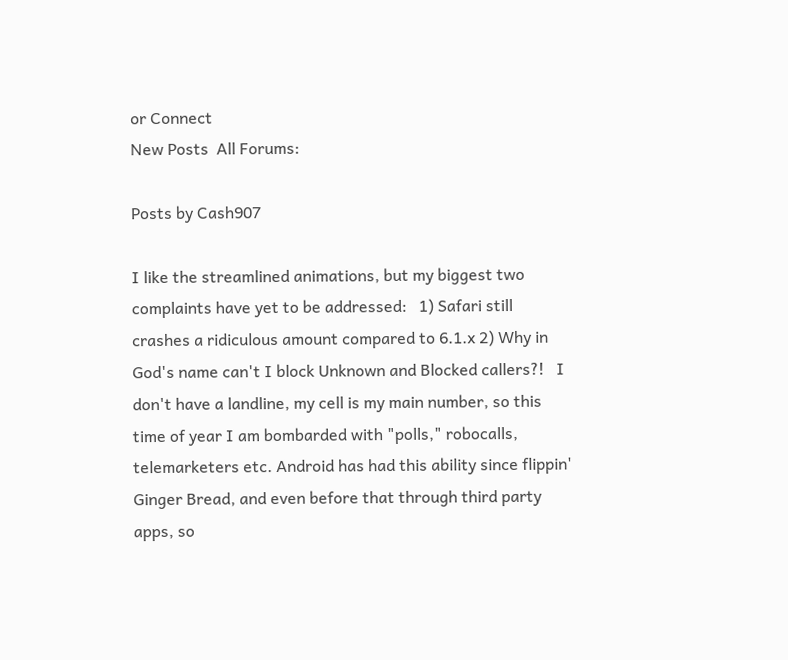or Connect
New Posts  All Forums:

Posts by Cash907

I like the streamlined animations, but my biggest two complaints have yet to be addressed:   1) Safari still crashes a ridiculous amount compared to 6.1.x 2) Why in God's name can't I block Unknown and Blocked callers?!   I don't have a landline, my cell is my main number, so this time of year I am bombarded with "polls," robocalls, telemarketers etc. Android has had this ability since flippin' Ginger Bread, and even before that through third party apps, so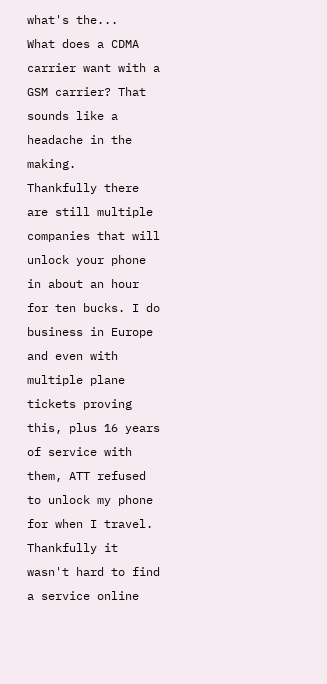what's the...
What does a CDMA carrier want with a GSM carrier? That sounds like a headache in the making.
Thankfully there are still multiple companies that will unlock your phone in about an hour for ten bucks. I do business in Europe and even with multiple plane tickets proving this, plus 16 years of service with them, ATT refused to unlock my phone for when I travel. Thankfully it wasn't hard to find a service online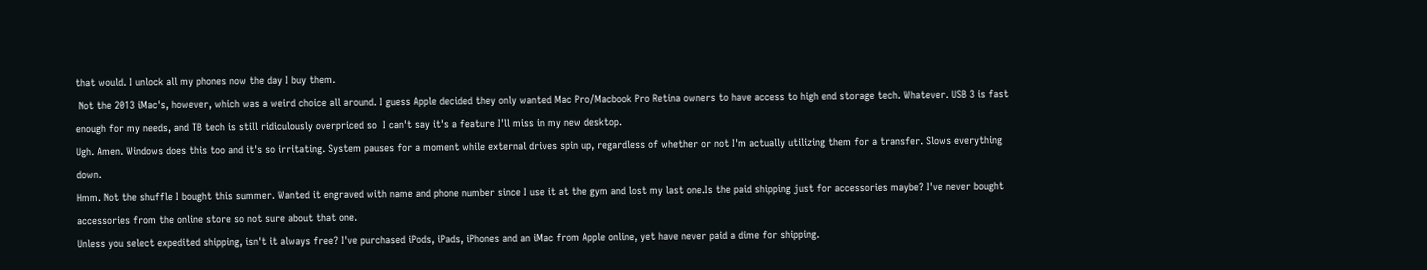that would. I unlock all my phones now the day I buy them.
 Not the 2013 iMac's, however, which was a weird choice all around. I guess Apple decided they only wanted Mac Pro/Macbook Pro Retina owners to have access to high end storage tech. Whatever. USB 3 is fast enough for my needs, and TB tech is still ridiculously overpriced so  I can't say it's a feature I'll miss in my new desktop.
Ugh. Amen. Windows does this too and it's so irritating. System pauses for a moment while external drives spin up, regardless of whether or not I'm actually utilizing them for a transfer. Slows everything down.
Hmm. Not the shuffle I bought this summer. Wanted it engraved with name and phone number since I use it at the gym and lost my last one.Is the paid shipping just for accessories maybe? I've never bought accessories from the online store so not sure about that one.
Unless you select expedited shipping, isn't it always free? I've purchased iPods, iPads, iPhones and an iMac from Apple online, yet have never paid a dime for shipping.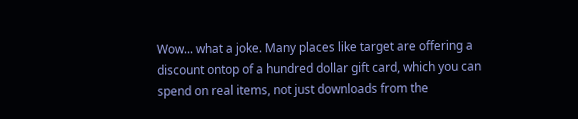Wow... what a joke. Many places like target are offering a discount ontop of a hundred dollar gift card, which you can spend on real items, not just downloads from the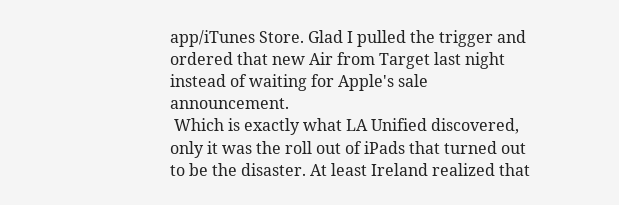app/iTunes Store. Glad I pulled the trigger and ordered that new Air from Target last night instead of waiting for Apple's sale announcement.
 Which is exactly what LA Unified discovered, only it was the roll out of iPads that turned out to be the disaster. At least Ireland realized that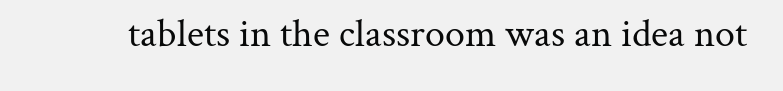tablets in the classroom was an idea not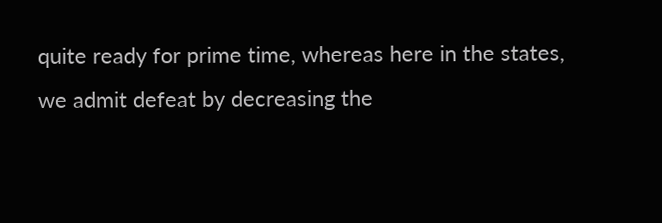quite ready for prime time, whereas here in the states, we admit defeat by decreasing the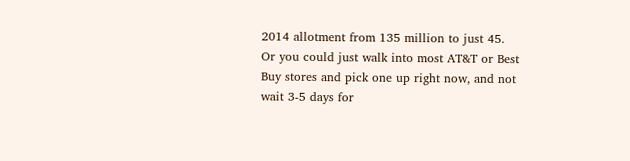2014 allotment from 135 million to just 45.
Or you could just walk into most AT&T or Best Buy stores and pick one up right now, and not wait 3-5 days for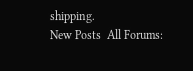shipping.
New Posts  All Forums: